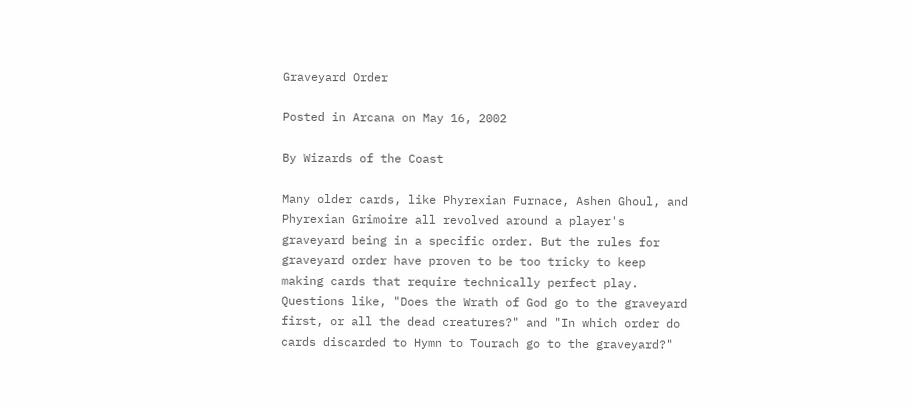Graveyard Order

Posted in Arcana on May 16, 2002

By Wizards of the Coast

Many older cards, like Phyrexian Furnace, Ashen Ghoul, and Phyrexian Grimoire all revolved around a player's graveyard being in a specific order. But the rules for graveyard order have proven to be too tricky to keep making cards that require technically perfect play. Questions like, "Does the Wrath of God go to the graveyard first, or all the dead creatures?" and "In which order do cards discarded to Hymn to Tourach go to the graveyard?"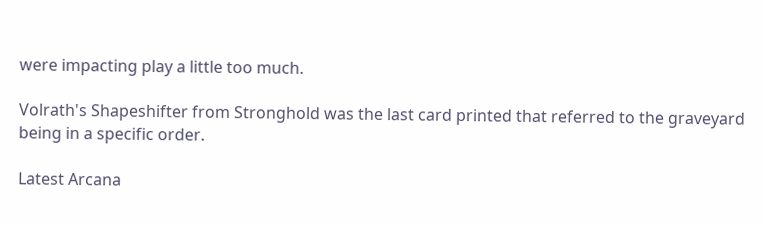were impacting play a little too much.

Volrath's Shapeshifter from Stronghold was the last card printed that referred to the graveyard being in a specific order.

Latest Arcana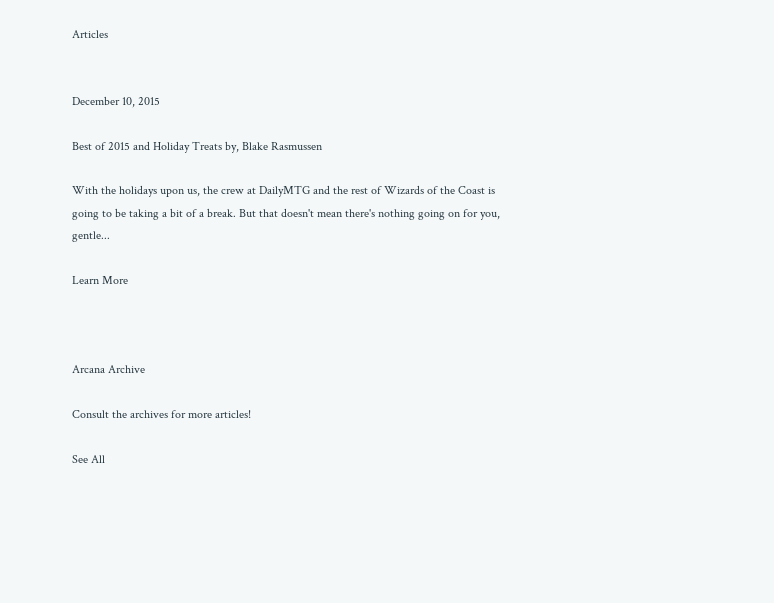Articles


December 10, 2015

Best of 2015 and Holiday Treats by, Blake Rasmussen

With the holidays upon us, the crew at DailyMTG and the rest of Wizards of the Coast is going to be taking a bit of a break. But that doesn't mean there's nothing going on for you, gentle...

Learn More



Arcana Archive

Consult the archives for more articles!

See All